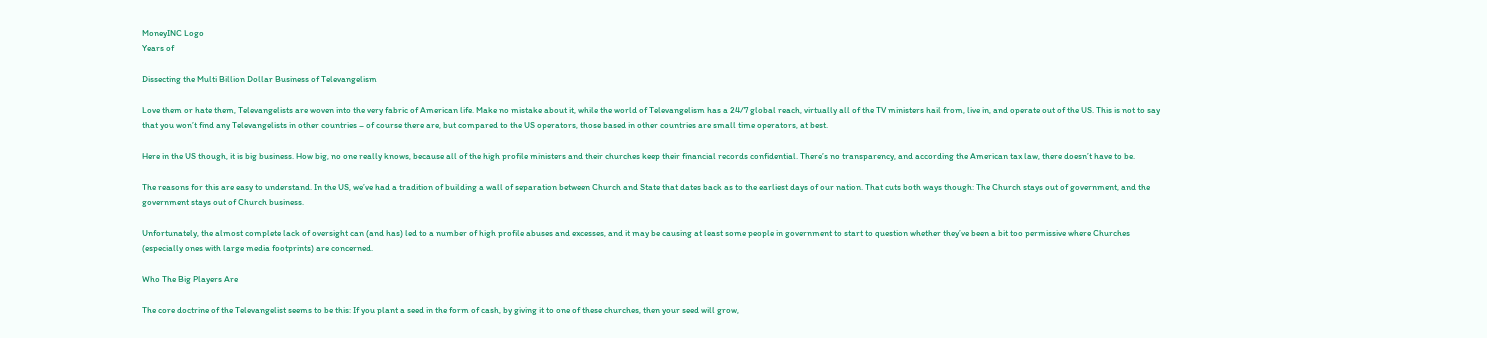MoneyINC Logo
Years of

Dissecting the Multi Billion Dollar Business of Televangelism

Love them or hate them, Televangelists are woven into the very fabric of American life. Make no mistake about it, while the world of Televangelism has a 24/7 global reach, virtually all of the TV ministers hail from, live in, and operate out of the US. This is not to say that you won’t find any Televangelists in other countries – of course there are, but compared to the US operators, those based in other countries are small time operators, at best.

Here in the US though, it is big business. How big, no one really knows, because all of the high profile ministers and their churches keep their financial records confidential. There’s no transparency, and according the American tax law, there doesn’t have to be.

The reasons for this are easy to understand. In the US, we’ve had a tradition of building a wall of separation between Church and State that dates back as to the earliest days of our nation. That cuts both ways though: The Church stays out of government, and the government stays out of Church business.

Unfortunately, the almost complete lack of oversight can (and has) led to a number of high profile abuses and excesses, and it may be causing at least some people in government to start to question whether they’ve been a bit too permissive where Churches (especially ones with large media footprints) are concerned.

Who The Big Players Are

The core doctrine of the Televangelist seems to be this: If you plant a seed in the form of cash, by giving it to one of these churches, then your seed will grow,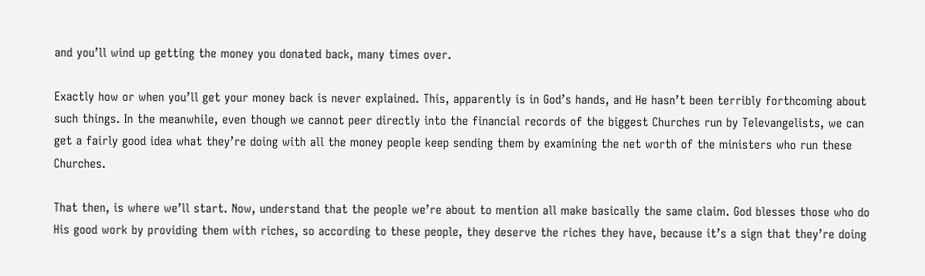and you’ll wind up getting the money you donated back, many times over.

Exactly how or when you’ll get your money back is never explained. This, apparently is in God’s hands, and He hasn’t been terribly forthcoming about such things. In the meanwhile, even though we cannot peer directly into the financial records of the biggest Churches run by Televangelists, we can get a fairly good idea what they’re doing with all the money people keep sending them by examining the net worth of the ministers who run these Churches.

That then, is where we’ll start. Now, understand that the people we’re about to mention all make basically the same claim. God blesses those who do His good work by providing them with riches, so according to these people, they deserve the riches they have, because it’s a sign that they’re doing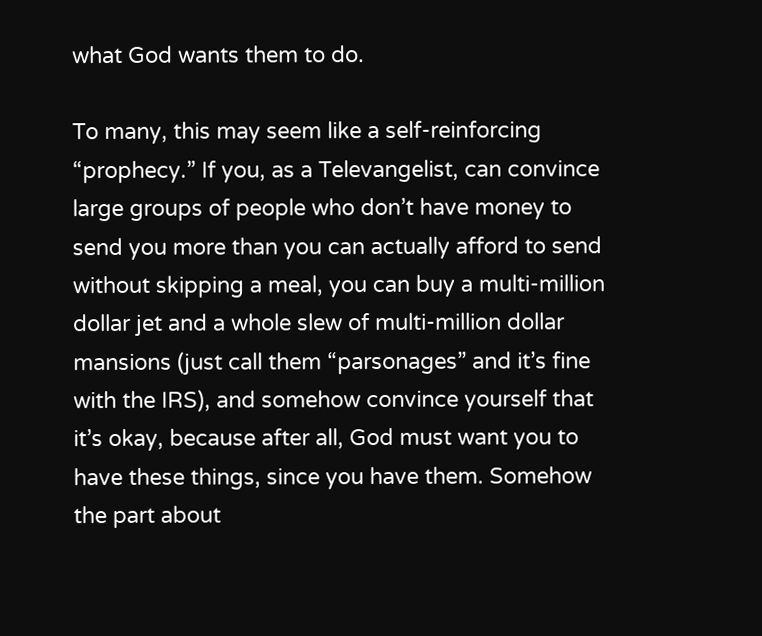what God wants them to do.

To many, this may seem like a self-reinforcing “prophecy.” If you, as a Televangelist, can convince large groups of people who don’t have money to send you more than you can actually afford to send without skipping a meal, you can buy a multi-million dollar jet and a whole slew of multi-million dollar mansions (just call them “parsonages” and it’s fine with the IRS), and somehow convince yourself that it’s okay, because after all, God must want you to have these things, since you have them. Somehow the part about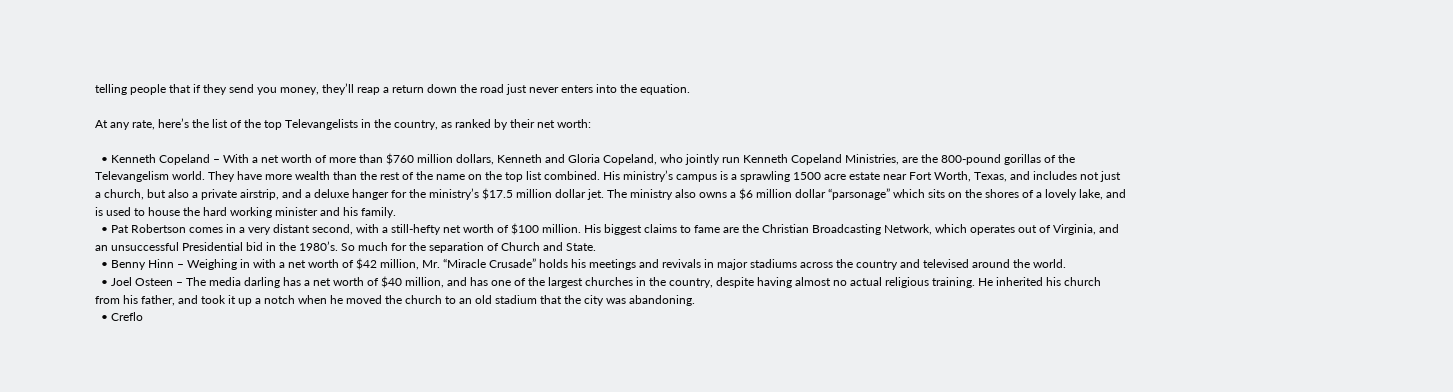telling people that if they send you money, they’ll reap a return down the road just never enters into the equation.

At any rate, here’s the list of the top Televangelists in the country, as ranked by their net worth:

  • Kenneth Copeland – With a net worth of more than $760 million dollars, Kenneth and Gloria Copeland, who jointly run Kenneth Copeland Ministries, are the 800-pound gorillas of the Televangelism world. They have more wealth than the rest of the name on the top list combined. His ministry’s campus is a sprawling 1500 acre estate near Fort Worth, Texas, and includes not just a church, but also a private airstrip, and a deluxe hanger for the ministry’s $17.5 million dollar jet. The ministry also owns a $6 million dollar “parsonage” which sits on the shores of a lovely lake, and is used to house the hard working minister and his family.
  • Pat Robertson comes in a very distant second, with a still-hefty net worth of $100 million. His biggest claims to fame are the Christian Broadcasting Network, which operates out of Virginia, and an unsuccessful Presidential bid in the 1980’s. So much for the separation of Church and State.
  • Benny Hinn – Weighing in with a net worth of $42 million, Mr. “Miracle Crusade” holds his meetings and revivals in major stadiums across the country and televised around the world.
  • Joel Osteen – The media darling has a net worth of $40 million, and has one of the largest churches in the country, despite having almost no actual religious training. He inherited his church from his father, and took it up a notch when he moved the church to an old stadium that the city was abandoning.
  • Creflo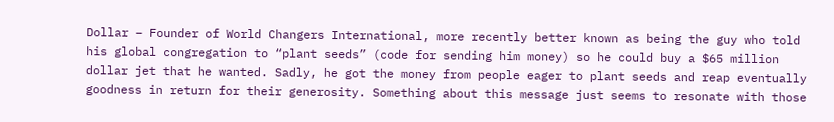Dollar – Founder of World Changers International, more recently better known as being the guy who told his global congregation to “plant seeds” (code for sending him money) so he could buy a $65 million dollar jet that he wanted. Sadly, he got the money from people eager to plant seeds and reap eventually goodness in return for their generosity. Something about this message just seems to resonate with those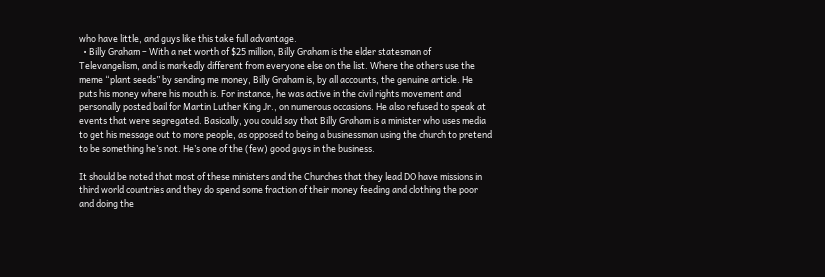who have little, and guys like this take full advantage.
  • Billy Graham – With a net worth of $25 million, Billy Graham is the elder statesman of Televangelism, and is markedly different from everyone else on the list. Where the others use the meme “plant seeds” by sending me money, Billy Graham is, by all accounts, the genuine article. He puts his money where his mouth is. For instance, he was active in the civil rights movement and personally posted bail for Martin Luther King Jr., on numerous occasions. He also refused to speak at events that were segregated. Basically, you could say that Billy Graham is a minister who uses media to get his message out to more people, as opposed to being a businessman using the church to pretend to be something he’s not. He’s one of the (few) good guys in the business.

It should be noted that most of these ministers and the Churches that they lead DO have missions in third world countries and they do spend some fraction of their money feeding and clothing the poor and doing the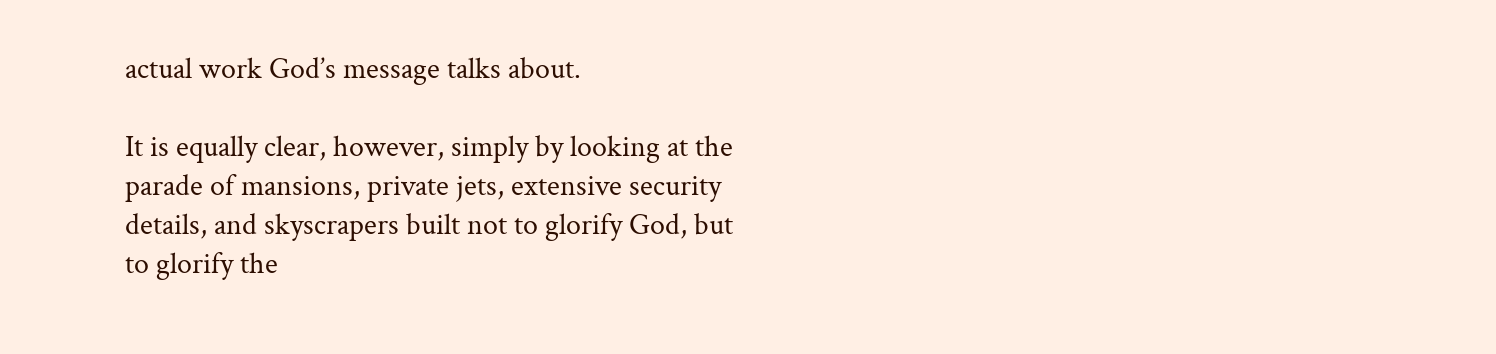actual work God’s message talks about.

It is equally clear, however, simply by looking at the parade of mansions, private jets, extensive security details, and skyscrapers built not to glorify God, but to glorify the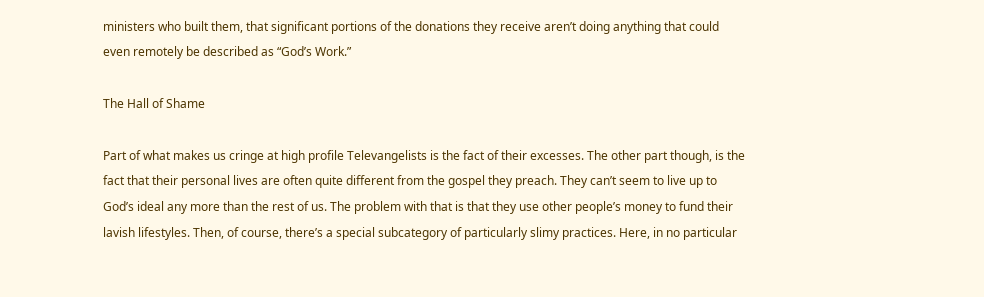ministers who built them, that significant portions of the donations they receive aren’t doing anything that could even remotely be described as “God’s Work.”

The Hall of Shame

Part of what makes us cringe at high profile Televangelists is the fact of their excesses. The other part though, is the fact that their personal lives are often quite different from the gospel they preach. They can’t seem to live up to God’s ideal any more than the rest of us. The problem with that is that they use other people’s money to fund their lavish lifestyles. Then, of course, there’s a special subcategory of particularly slimy practices. Here, in no particular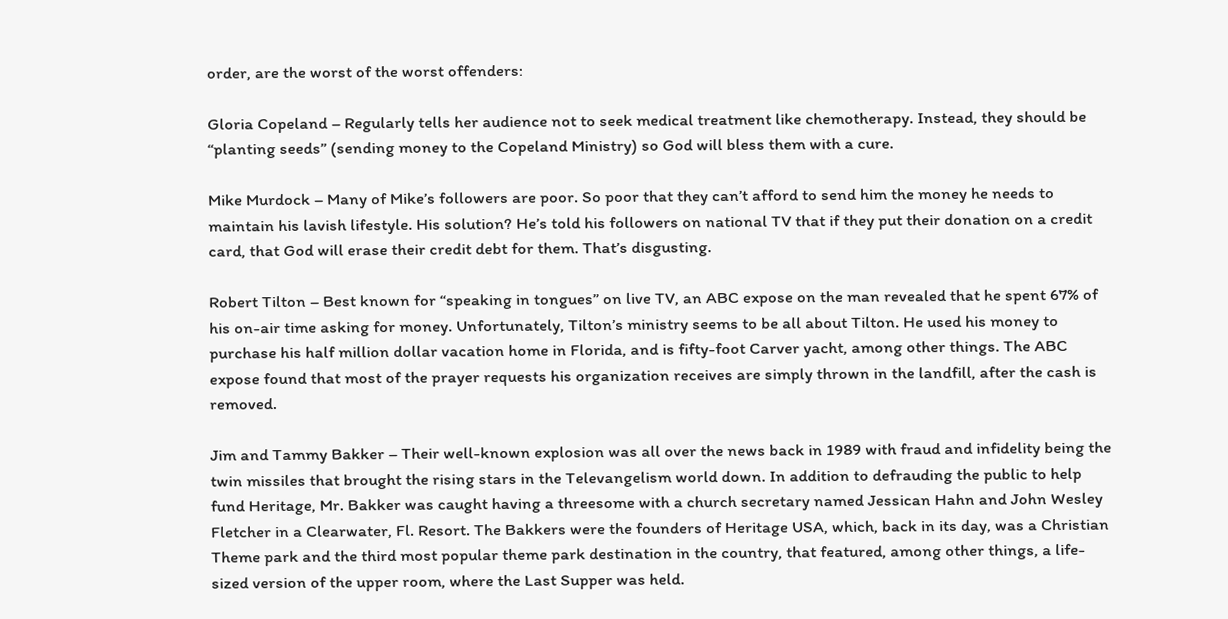order, are the worst of the worst offenders:

Gloria Copeland – Regularly tells her audience not to seek medical treatment like chemotherapy. Instead, they should be “planting seeds” (sending money to the Copeland Ministry) so God will bless them with a cure.

Mike Murdock – Many of Mike’s followers are poor. So poor that they can’t afford to send him the money he needs to maintain his lavish lifestyle. His solution? He’s told his followers on national TV that if they put their donation on a credit card, that God will erase their credit debt for them. That’s disgusting.

Robert Tilton – Best known for “speaking in tongues” on live TV, an ABC expose on the man revealed that he spent 67% of his on-air time asking for money. Unfortunately, Tilton’s ministry seems to be all about Tilton. He used his money to purchase his half million dollar vacation home in Florida, and is fifty-foot Carver yacht, among other things. The ABC expose found that most of the prayer requests his organization receives are simply thrown in the landfill, after the cash is removed.

Jim and Tammy Bakker – Their well-known explosion was all over the news back in 1989 with fraud and infidelity being the twin missiles that brought the rising stars in the Televangelism world down. In addition to defrauding the public to help fund Heritage, Mr. Bakker was caught having a threesome with a church secretary named Jessican Hahn and John Wesley Fletcher in a Clearwater, Fl. Resort. The Bakkers were the founders of Heritage USA, which, back in its day, was a Christian Theme park and the third most popular theme park destination in the country, that featured, among other things, a life-sized version of the upper room, where the Last Supper was held.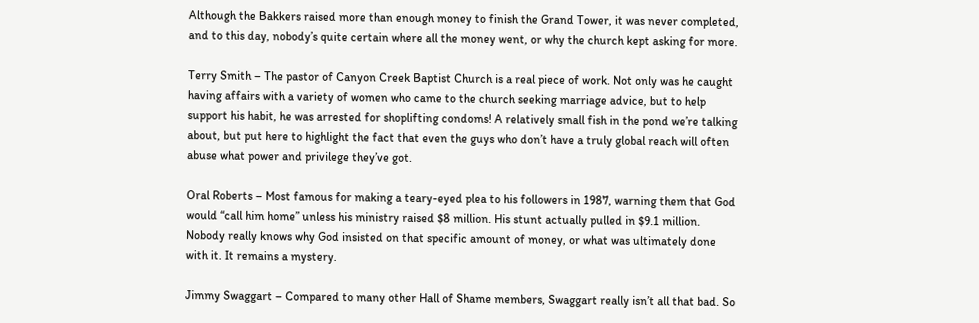Although the Bakkers raised more than enough money to finish the Grand Tower, it was never completed, and to this day, nobody’s quite certain where all the money went, or why the church kept asking for more.

Terry Smith – The pastor of Canyon Creek Baptist Church is a real piece of work. Not only was he caught having affairs with a variety of women who came to the church seeking marriage advice, but to help support his habit, he was arrested for shoplifting condoms! A relatively small fish in the pond we’re talking about, but put here to highlight the fact that even the guys who don’t have a truly global reach will often abuse what power and privilege they’ve got.

Oral Roberts – Most famous for making a teary-eyed plea to his followers in 1987, warning them that God would “call him home” unless his ministry raised $8 million. His stunt actually pulled in $9.1 million. Nobody really knows why God insisted on that specific amount of money, or what was ultimately done with it. It remains a mystery.

Jimmy Swaggart – Compared to many other Hall of Shame members, Swaggart really isn’t all that bad. So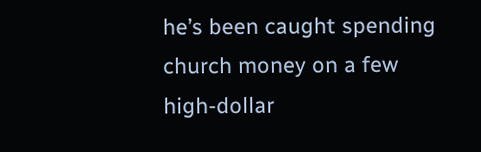he’s been caught spending church money on a few high-dollar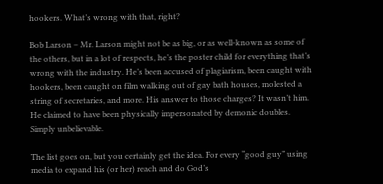hookers. What’s wrong with that, right?

Bob Larson – Mr. Larson might not be as big, or as well-known as some of the others, but in a lot of respects, he’s the poster child for everything that’s wrong with the industry. He’s been accused of plagiarism, been caught with hookers, been caught on film walking out of gay bath houses, molested a string of secretaries, and more. His answer to those charges? It wasn’t him. He claimed to have been physically impersonated by demonic doubles. Simply unbelievable.

The list goes on, but you certainly get the idea. For every “good guy” using media to expand his (or her) reach and do God’s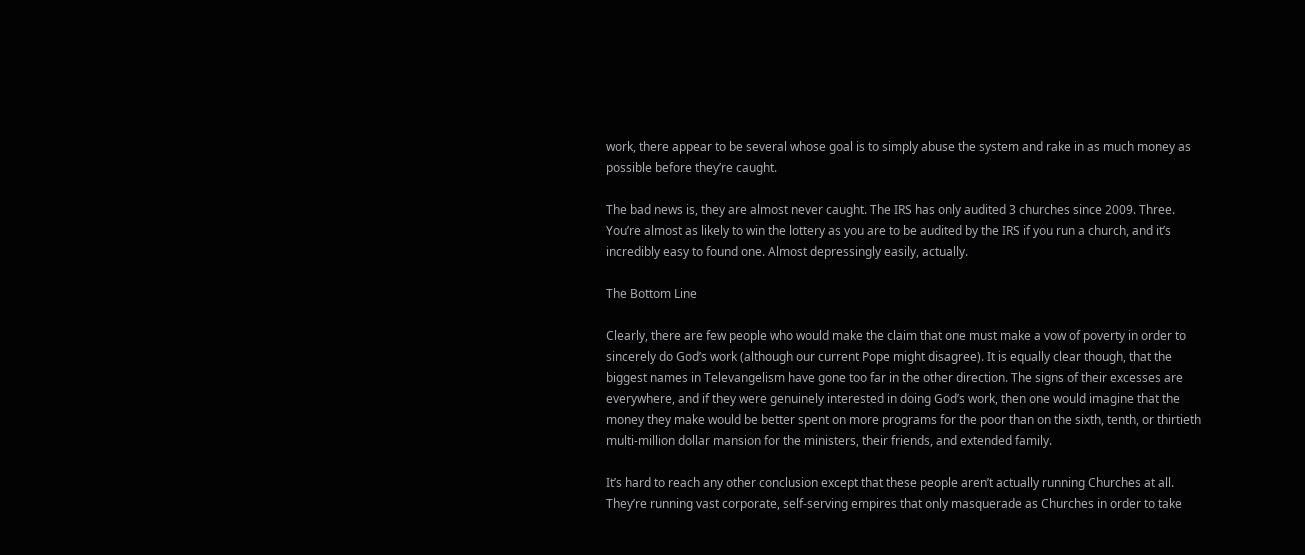work, there appear to be several whose goal is to simply abuse the system and rake in as much money as possible before they’re caught.

The bad news is, they are almost never caught. The IRS has only audited 3 churches since 2009. Three. You’re almost as likely to win the lottery as you are to be audited by the IRS if you run a church, and it’s incredibly easy to found one. Almost depressingly easily, actually.

The Bottom Line

Clearly, there are few people who would make the claim that one must make a vow of poverty in order to sincerely do God’s work (although our current Pope might disagree). It is equally clear though, that the biggest names in Televangelism have gone too far in the other direction. The signs of their excesses are everywhere, and if they were genuinely interested in doing God’s work, then one would imagine that the money they make would be better spent on more programs for the poor than on the sixth, tenth, or thirtieth multi-million dollar mansion for the ministers, their friends, and extended family.

It’s hard to reach any other conclusion except that these people aren’t actually running Churches at all. They’re running vast corporate, self-serving empires that only masquerade as Churches in order to take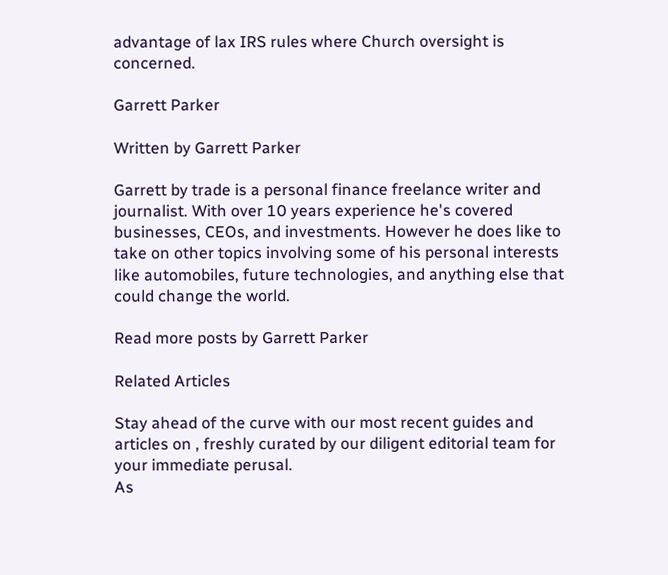advantage of lax IRS rules where Church oversight is concerned.

Garrett Parker

Written by Garrett Parker

Garrett by trade is a personal finance freelance writer and journalist. With over 10 years experience he's covered businesses, CEOs, and investments. However he does like to take on other topics involving some of his personal interests like automobiles, future technologies, and anything else that could change the world.

Read more posts by Garrett Parker

Related Articles

Stay ahead of the curve with our most recent guides and articles on , freshly curated by our diligent editorial team for your immediate perusal.
As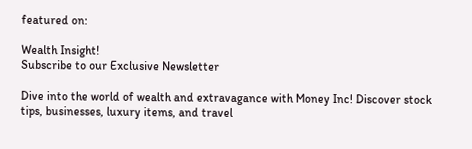featured on:

Wealth Insight!
Subscribe to our Exclusive Newsletter

Dive into the world of wealth and extravagance with Money Inc! Discover stock tips, businesses, luxury items, and travel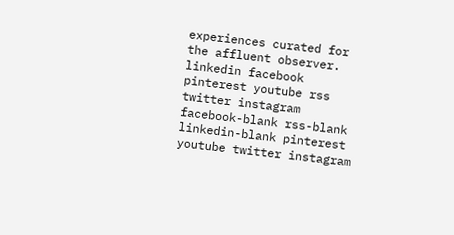experiences curated for the affluent observer.
linkedin facebook pinterest youtube rss twitter instagram facebook-blank rss-blank linkedin-blank pinterest youtube twitter instagram